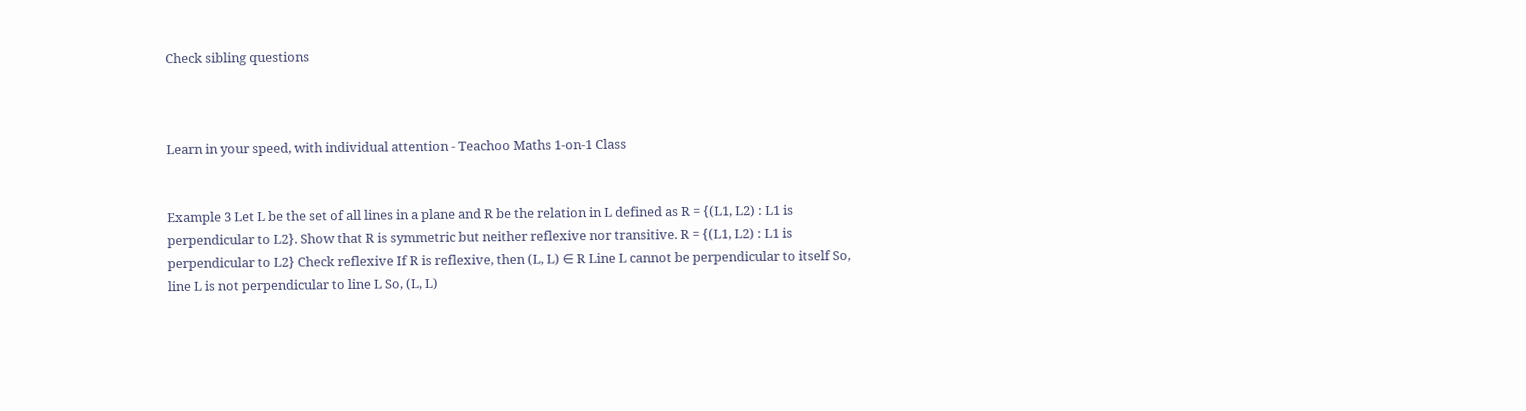Check sibling questions



Learn in your speed, with individual attention - Teachoo Maths 1-on-1 Class


Example 3 Let L be the set of all lines in a plane and R be the relation in L defined as R = {(L1, L2) : L1 is perpendicular to L2}. Show that R is symmetric but neither reflexive nor transitive. R = {(L1, L2) : L1 is perpendicular to L2} Check reflexive If R is reflexive, then (L, L) ∈ R Line L cannot be perpendicular to itself So, line L is not perpendicular to line L So, (L, L)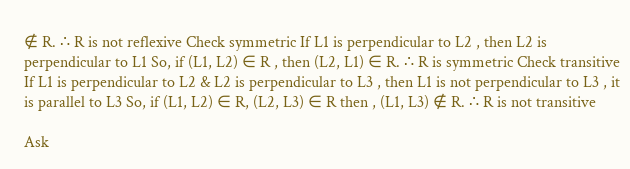∉ R. ∴ R is not reflexive Check symmetric If L1 is perpendicular to L2 , then L2 is perpendicular to L1 So, if (L1, L2) ∈ R , then (L2, L1) ∈ R. ∴ R is symmetric Check transitive If L1 is perpendicular to L2 & L2 is perpendicular to L3 , then L1 is not perpendicular to L3 , it is parallel to L3 So, if (L1, L2) ∈ R, (L2, L3) ∈ R then , (L1, L3) ∉ R. ∴ R is not transitive

Ask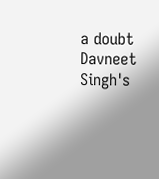a doubt
Davneet Singh's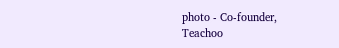photo - Co-founder, Teachoo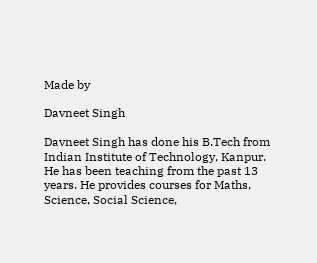Made by

Davneet Singh

Davneet Singh has done his B.Tech from Indian Institute of Technology, Kanpur. He has been teaching from the past 13 years. He provides courses for Maths, Science, Social Science,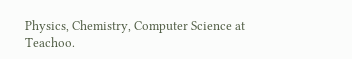Physics, Chemistry, Computer Science at Teachoo.